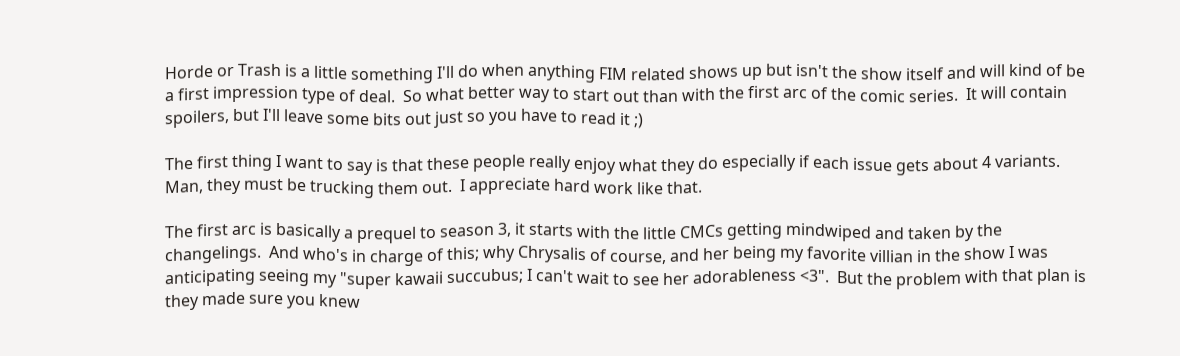Horde or Trash is a little something I'll do when anything FIM related shows up but isn't the show itself and will kind of be a first impression type of deal.  So what better way to start out than with the first arc of the comic series.  It will contain spoilers, but I'll leave some bits out just so you have to read it ;)

The first thing I want to say is that these people really enjoy what they do especially if each issue gets about 4 variants.  Man, they must be trucking them out.  I appreciate hard work like that.

The first arc is basically a prequel to season 3, it starts with the little CMCs getting mindwiped and taken by the changelings.  And who's in charge of this; why Chrysalis of course, and her being my favorite villian in the show I was anticipating seeing my "super kawaii succubus; I can't wait to see her adorableness <3".  But the problem with that plan is they made sure you knew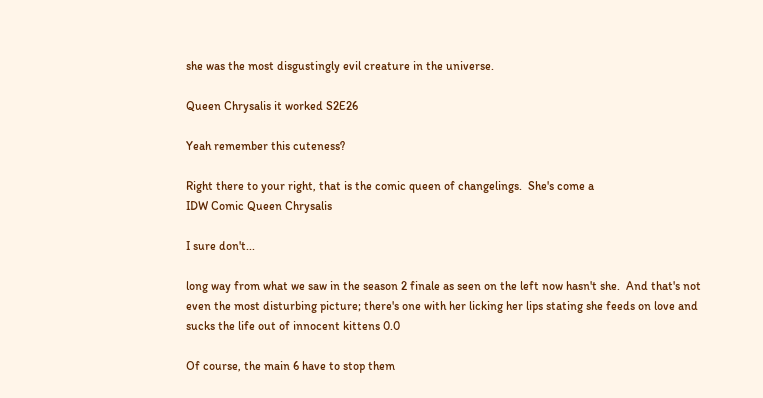she was the most disgustingly evil creature in the universe.

Queen Chrysalis it worked S2E26

Yeah remember this cuteness?

Right there to your right, that is the comic queen of changelings.  She's come a
IDW Comic Queen Chrysalis

I sure don't...

long way from what we saw in the season 2 finale as seen on the left now hasn't she.  And that's not even the most disturbing picture; there's one with her licking her lips stating she feeds on love and sucks the life out of innocent kittens 0.0

Of course, the main 6 have to stop them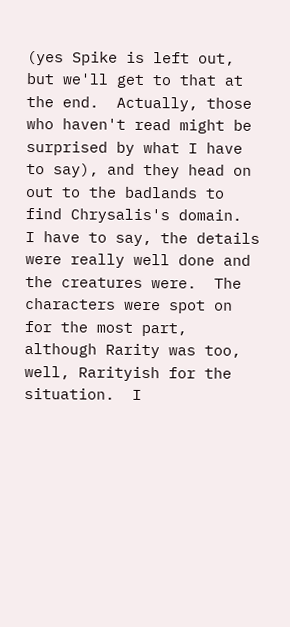(yes Spike is left out, but we'll get to that at the end.  Actually, those who haven't read might be surprised by what I have to say), and they head on out to the badlands to find Chrysalis's domain.  I have to say, the details were really well done and the creatures were.  The characters were spot on for the most part, although Rarity was too, well, Rarityish for the situation.  I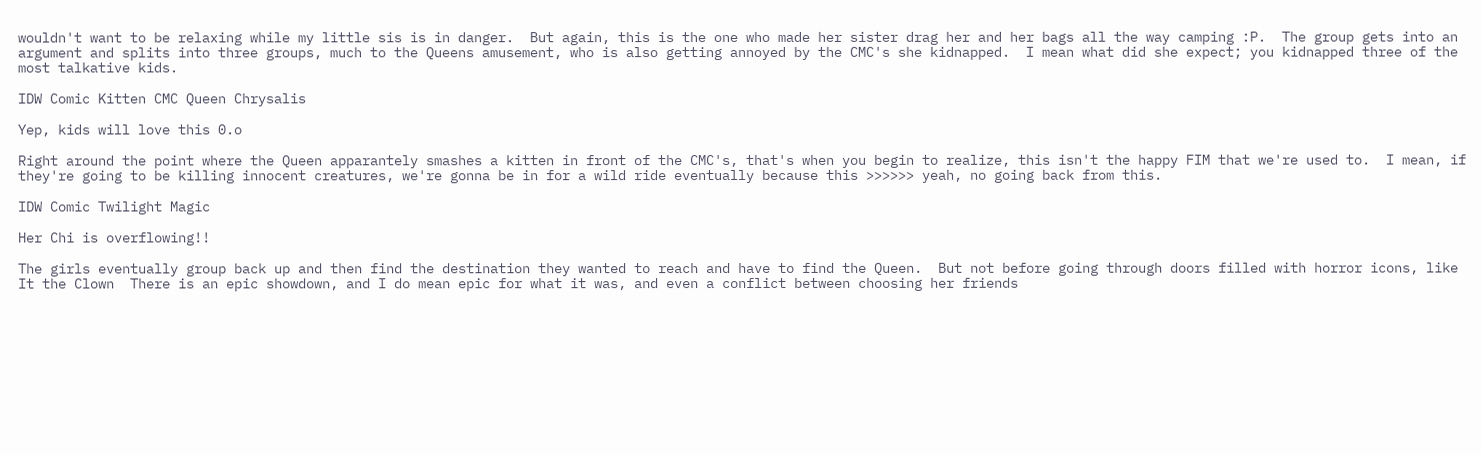wouldn't want to be relaxing while my little sis is in danger.  But again, this is the one who made her sister drag her and her bags all the way camping :P.  The group gets into an argument and splits into three groups, much to the Queens amusement, who is also getting annoyed by the CMC's she kidnapped.  I mean what did she expect; you kidnapped three of the most talkative kids.

IDW Comic Kitten CMC Queen Chrysalis

Yep, kids will love this 0.o

Right around the point where the Queen apparantely smashes a kitten in front of the CMC's, that's when you begin to realize, this isn't the happy FIM that we're used to.  I mean, if they're going to be killing innocent creatures, we're gonna be in for a wild ride eventually because this >>>>>> yeah, no going back from this.

IDW Comic Twilight Magic

Her Chi is overflowing!!

The girls eventually group back up and then find the destination they wanted to reach and have to find the Queen.  But not before going through doors filled with horror icons, like It the Clown  There is an epic showdown, and I do mean epic for what it was, and even a conflict between choosing her friends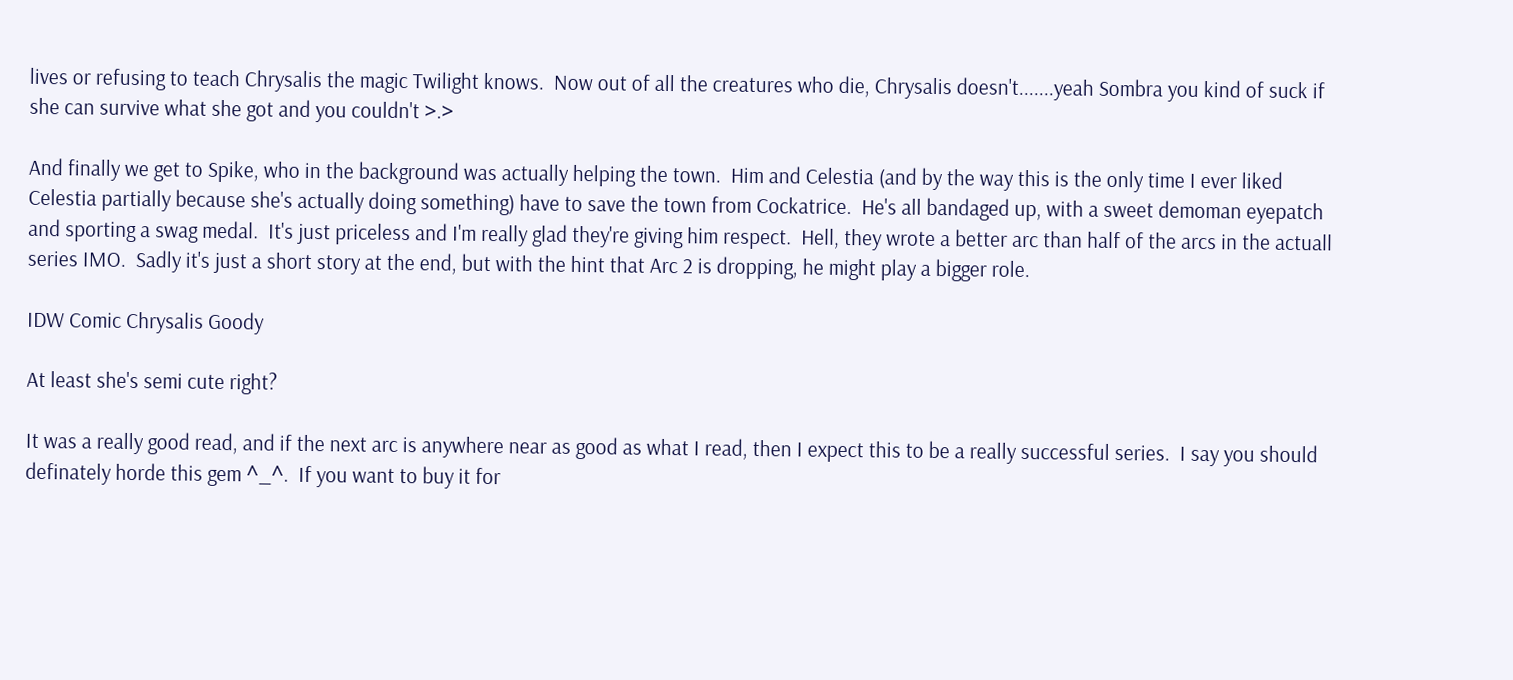lives or refusing to teach Chrysalis the magic Twilight knows.  Now out of all the creatures who die, Chrysalis doesn't.......yeah Sombra you kind of suck if she can survive what she got and you couldn't >.>

And finally we get to Spike, who in the background was actually helping the town.  Him and Celestia (and by the way this is the only time I ever liked Celestia partially because she's actually doing something) have to save the town from Cockatrice.  He's all bandaged up, with a sweet demoman eyepatch and sporting a swag medal.  It's just priceless and I'm really glad they're giving him respect.  Hell, they wrote a better arc than half of the arcs in the actuall series IMO.  Sadly it's just a short story at the end, but with the hint that Arc 2 is dropping, he might play a bigger role.

IDW Comic Chrysalis Goody

At least she's semi cute right?

It was a really good read, and if the next arc is anywhere near as good as what I read, then I expect this to be a really successful series.  I say you should definately horde this gem ^_^.  If you want to buy it for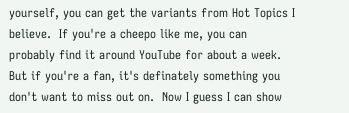yourself, you can get the variants from Hot Topics I believe.  If you're a cheepo like me, you can probably find it around YouTube for about a week.  But if you're a fan, it's definately something you don't want to miss out on.  Now I guess I can show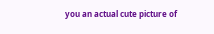you an actual cute picture of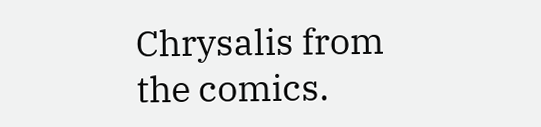Chrysalis from the comics.